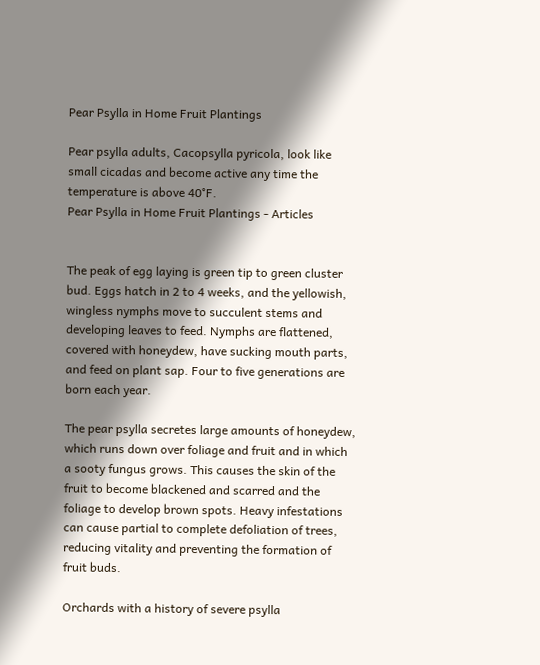Pear Psylla in Home Fruit Plantings

Pear psylla adults, Cacopsylla pyricola, look like small cicadas and become active any time the temperature is above 40°F.
Pear Psylla in Home Fruit Plantings - Articles


The peak of egg laying is green tip to green cluster bud. Eggs hatch in 2 to 4 weeks, and the yellowish, wingless nymphs move to succulent stems and developing leaves to feed. Nymphs are flattened, covered with honeydew, have sucking mouth parts, and feed on plant sap. Four to five generations are born each year.

The pear psylla secretes large amounts of honeydew, which runs down over foliage and fruit and in which a sooty fungus grows. This causes the skin of the fruit to become blackened and scarred and the foliage to develop brown spots. Heavy infestations can cause partial to complete defoliation of trees, reducing vitality and preventing the formation of fruit buds.

Orchards with a history of severe psylla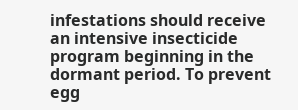infestations should receive an intensive insecticide program beginning in the dormant period. To prevent egg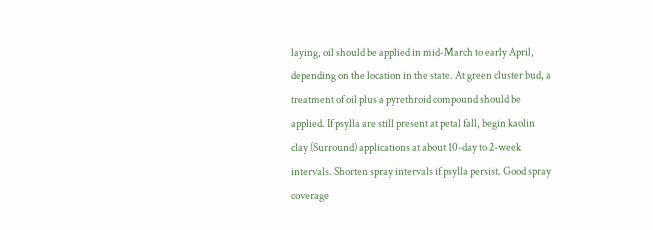laying, oil should be applied in mid-March to early April, depending on the location in the state. At green cluster bud, a treatment of oil plus a pyrethroid compound should be applied. If psylla are still present at petal fall, begin kaolin clay (Surround) applications at about 10-day to 2-week intervals. Shorten spray intervals if psylla persist. Good spray coverage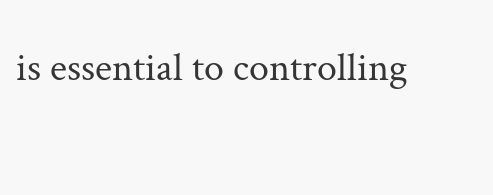is essential to controlling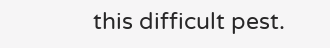this difficult pest.